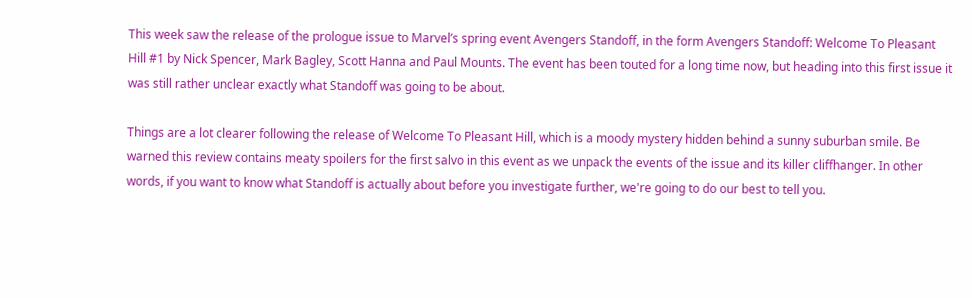This week saw the release of the prologue issue to Marvel’s spring event Avengers Standoff, in the form Avengers Standoff: Welcome To Pleasant Hill #1 by Nick Spencer, Mark Bagley, Scott Hanna and Paul Mounts. The event has been touted for a long time now, but heading into this first issue it was still rather unclear exactly what Standoff was going to be about.

Things are a lot clearer following the release of Welcome To Pleasant Hill, which is a moody mystery hidden behind a sunny suburban smile. Be warned this review contains meaty spoilers for the first salvo in this event as we unpack the events of the issue and its killer cliffhanger. In other words, if you want to know what Standoff is actually about before you investigate further, we're going to do our best to tell you.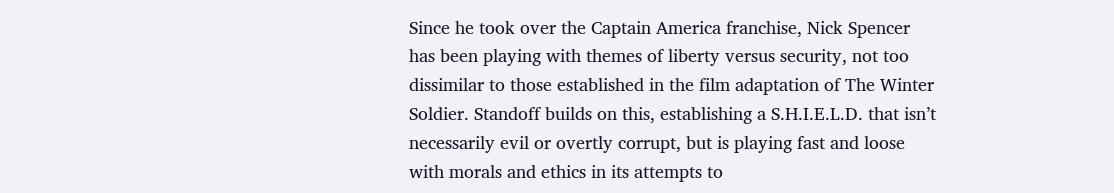Since he took over the Captain America franchise, Nick Spencer has been playing with themes of liberty versus security, not too dissimilar to those established in the film adaptation of The Winter Soldier. Standoff builds on this, establishing a S.H.I.E.L.D. that isn’t necessarily evil or overtly corrupt, but is playing fast and loose with morals and ethics in its attempts to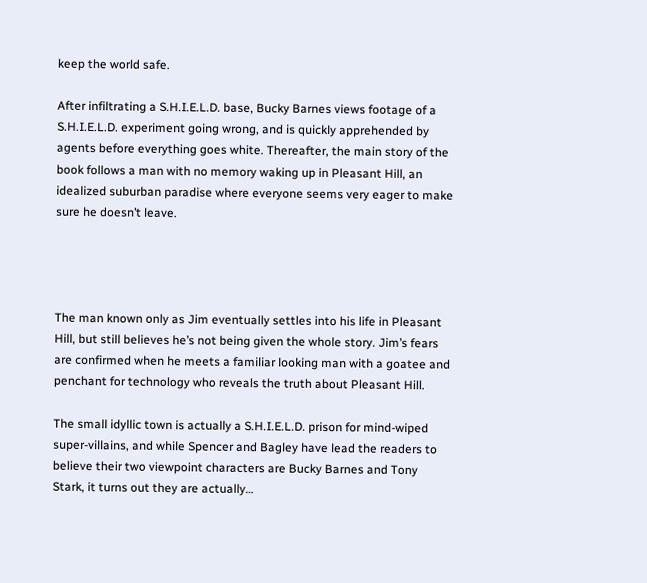keep the world safe.

After infiltrating a S.H.I.E.L.D. base, Bucky Barnes views footage of a S.H.I.E.L.D. experiment going wrong, and is quickly apprehended by agents before everything goes white. Thereafter, the main story of the book follows a man with no memory waking up in Pleasant Hill, an idealized suburban paradise where everyone seems very eager to make sure he doesn’t leave.




The man known only as Jim eventually settles into his life in Pleasant Hill, but still believes he’s not being given the whole story. Jim’s fears are confirmed when he meets a familiar looking man with a goatee and penchant for technology who reveals the truth about Pleasant Hill.

The small idyllic town is actually a S.H.I.E.L.D. prison for mind-wiped super-villains, and while Spencer and Bagley have lead the readers to believe their two viewpoint characters are Bucky Barnes and Tony Stark, it turns out they are actually…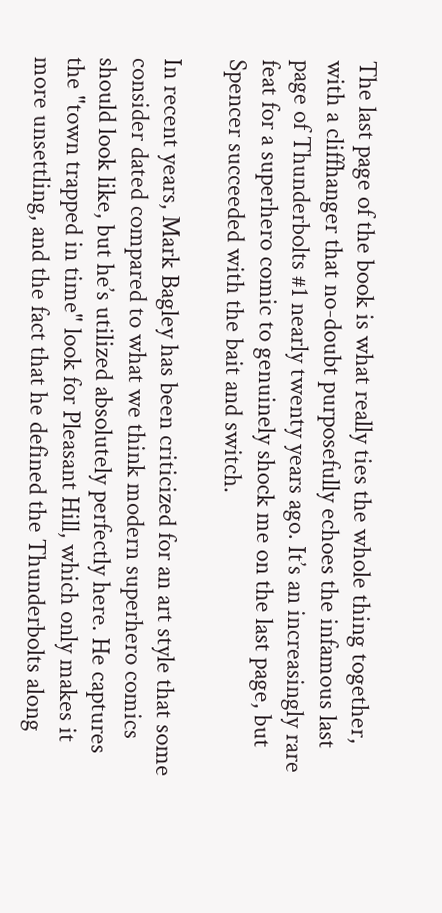The last page of the book is what really ties the whole thing together, with a cliffhanger that no-doubt purposefully echoes the infamous last page of Thunderbolts #1 nearly twenty years ago. It’s an increasingly rare feat for a superhero comic to genuinely shock me on the last page, but Spencer succeeded with the bait and switch.

In recent years, Mark Bagley has been criticized for an art style that some consider dated compared to what we think modern superhero comics should look like, but he’s utilized absolutely perfectly here. He captures the "town trapped in time" look for Pleasant Hill, which only makes it more unsettling, and the fact that he defined the Thunderbolts along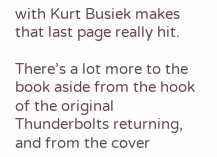with Kurt Busiek makes that last page really hit.

There’s a lot more to the book aside from the hook of the original Thunderbolts returning, and from the cover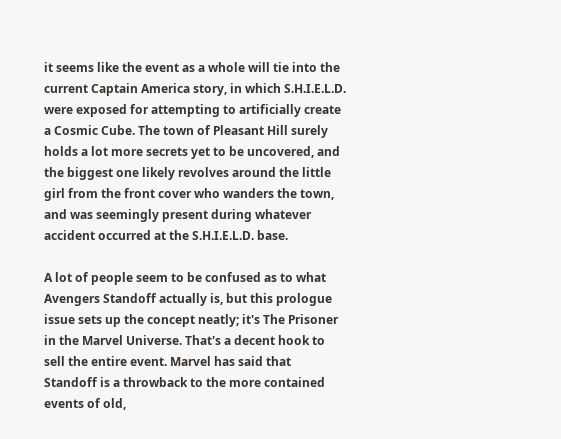it seems like the event as a whole will tie into the current Captain America story, in which S.H.I.E.L.D. were exposed for attempting to artificially create a Cosmic Cube. The town of Pleasant Hill surely holds a lot more secrets yet to be uncovered, and the biggest one likely revolves around the little girl from the front cover who wanders the town, and was seemingly present during whatever accident occurred at the S.H.I.E.L.D. base.

A lot of people seem to be confused as to what Avengers Standoff actually is, but this prologue issue sets up the concept neatly; it's The Prisoner in the Marvel Universe. That's a decent hook to sell the entire event. Marvel has said that Standoff is a throwback to the more contained events of old,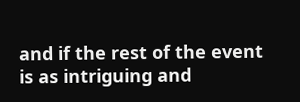and if the rest of the event is as intriguing and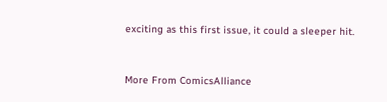exciting as this first issue, it could a sleeper hit.


More From ComicsAlliance